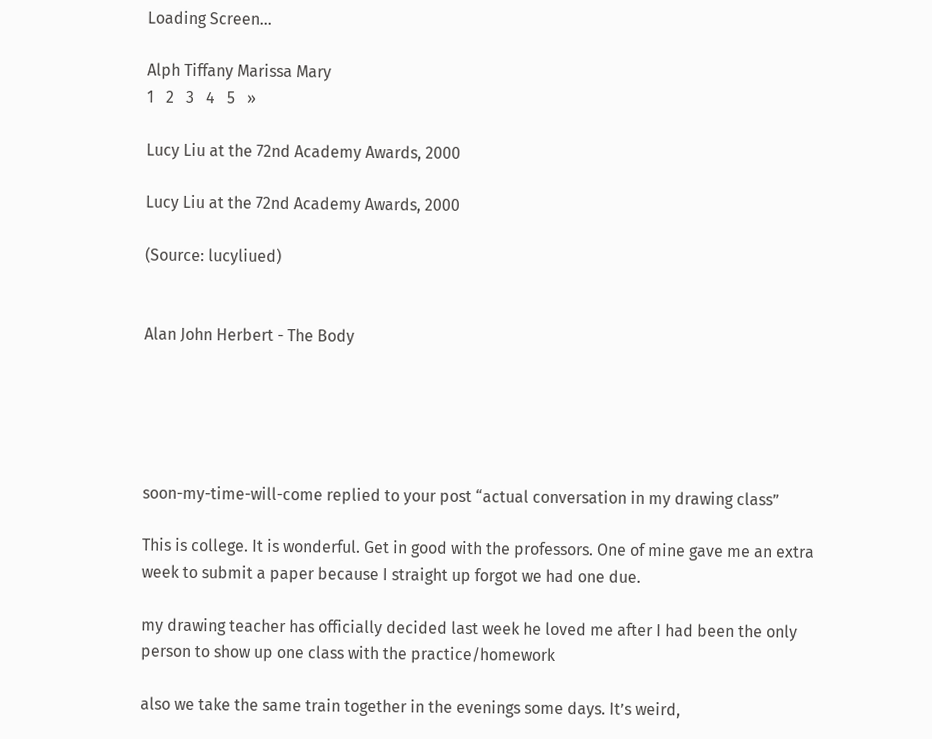Loading Screen...

Alph Tiffany Marissa Mary
1   2   3   4   5   »

Lucy Liu at the 72nd Academy Awards, 2000

Lucy Liu at the 72nd Academy Awards, 2000

(Source: lucyliued)


Alan John Herbert - The Body





soon-my-time-will-come replied to your post “actual conversation in my drawing class”

This is college. It is wonderful. Get in good with the professors. One of mine gave me an extra week to submit a paper because I straight up forgot we had one due.

my drawing teacher has officially decided last week he loved me after I had been the only person to show up one class with the practice/homework

also we take the same train together in the evenings some days. It’s weird,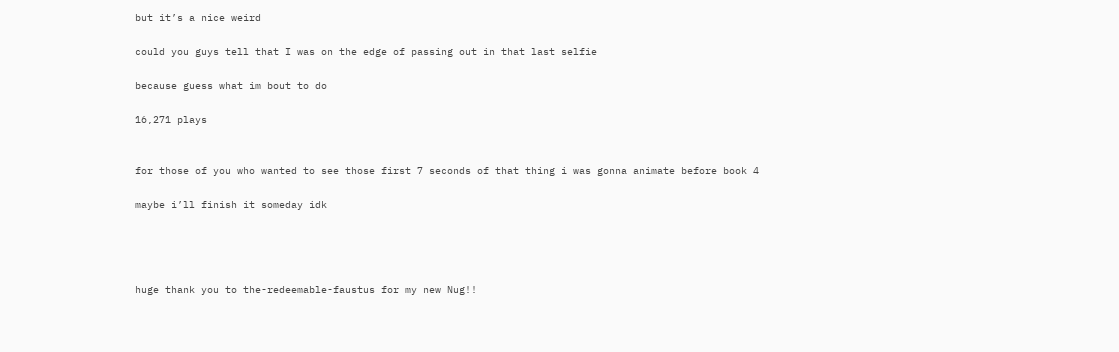but it’s a nice weird

could you guys tell that I was on the edge of passing out in that last selfie

because guess what im bout to do

16,271 plays


for those of you who wanted to see those first 7 seconds of that thing i was gonna animate before book 4

maybe i’ll finish it someday idk




huge thank you to the-redeemable-faustus for my new Nug!!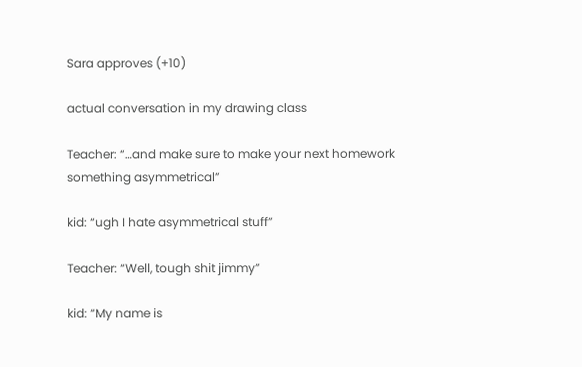Sara approves (+10)

actual conversation in my drawing class

Teacher: “…and make sure to make your next homework something asymmetrical”

kid: “ugh I hate asymmetrical stuff”

Teacher: “Well, tough shit jimmy”

kid: “My name is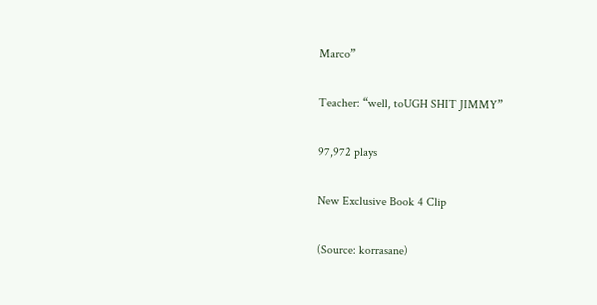Marco”

Teacher: “well, toUGH SHIT JIMMY”

97,972 plays

New Exclusive Book 4 Clip

(Source: korrasane)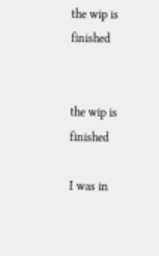the wip is finished


the wip is finished

I was in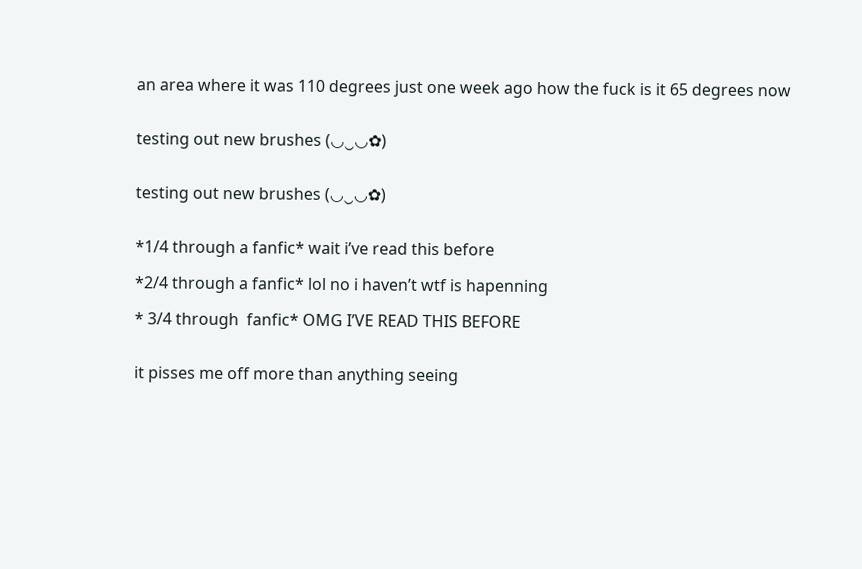an area where it was 110 degrees just one week ago how the fuck is it 65 degrees now


testing out new brushes (◡‿◡✿)


testing out new brushes (◡‿◡✿)


*1/4 through a fanfic* wait i’ve read this before

*2/4 through a fanfic* lol no i haven’t wtf is hapenning

* 3/4 through  fanfic* OMG I’VE READ THIS BEFORE


it pisses me off more than anything seeing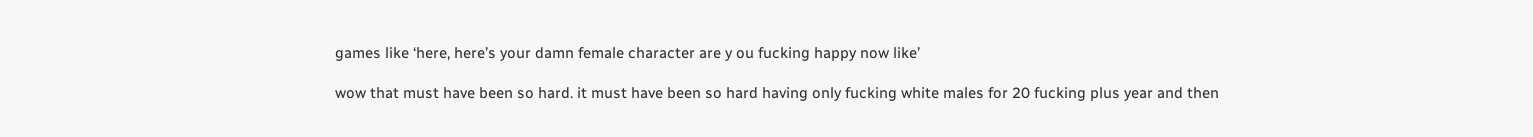games like ‘here, here’s your damn female character are y ou fucking happy now like’

wow that must have been so hard. it must have been so hard having only fucking white males for 20 fucking plus year and then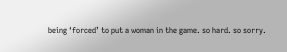being ‘forced’ to put a woman in the game. so hard. so sorry.